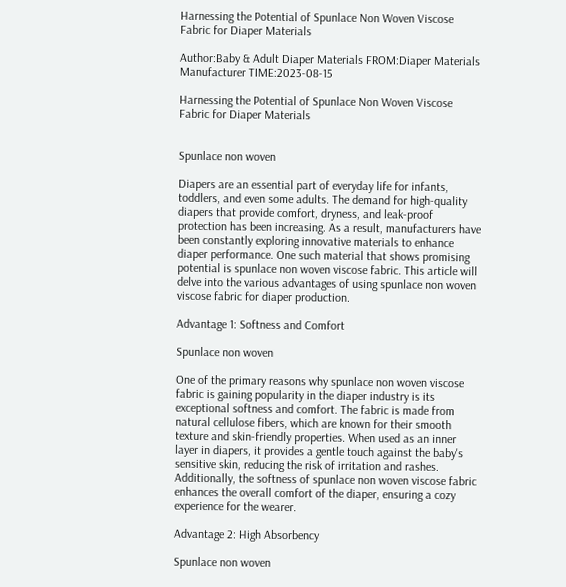Harnessing the Potential of Spunlace Non Woven Viscose Fabric for Diaper Materials

Author:Baby & Adult Diaper Materials FROM:Diaper Materials Manufacturer TIME:2023-08-15

Harnessing the Potential of Spunlace Non Woven Viscose Fabric for Diaper Materials


Spunlace non woven

Diapers are an essential part of everyday life for infants, toddlers, and even some adults. The demand for high-quality diapers that provide comfort, dryness, and leak-proof protection has been increasing. As a result, manufacturers have been constantly exploring innovative materials to enhance diaper performance. One such material that shows promising potential is spunlace non woven viscose fabric. This article will delve into the various advantages of using spunlace non woven viscose fabric for diaper production.

Advantage 1: Softness and Comfort

Spunlace non woven

One of the primary reasons why spunlace non woven viscose fabric is gaining popularity in the diaper industry is its exceptional softness and comfort. The fabric is made from natural cellulose fibers, which are known for their smooth texture and skin-friendly properties. When used as an inner layer in diapers, it provides a gentle touch against the baby's sensitive skin, reducing the risk of irritation and rashes. Additionally, the softness of spunlace non woven viscose fabric enhances the overall comfort of the diaper, ensuring a cozy experience for the wearer.

Advantage 2: High Absorbency

Spunlace non woven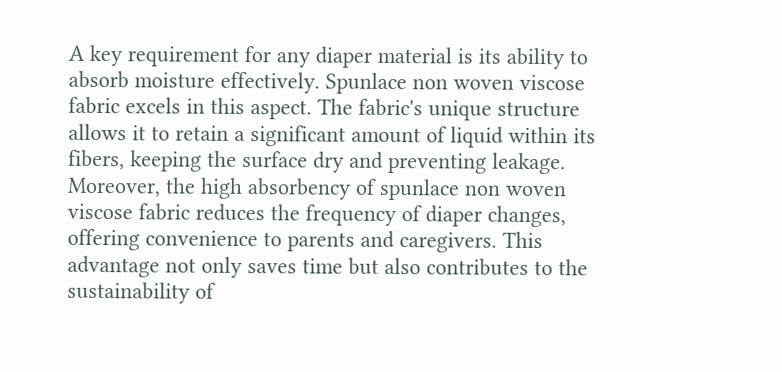A key requirement for any diaper material is its ability to absorb moisture effectively. Spunlace non woven viscose fabric excels in this aspect. The fabric's unique structure allows it to retain a significant amount of liquid within its fibers, keeping the surface dry and preventing leakage. Moreover, the high absorbency of spunlace non woven viscose fabric reduces the frequency of diaper changes, offering convenience to parents and caregivers. This advantage not only saves time but also contributes to the sustainability of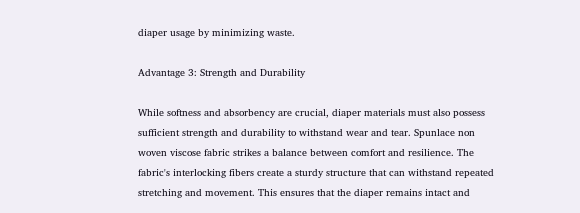diaper usage by minimizing waste.

Advantage 3: Strength and Durability

While softness and absorbency are crucial, diaper materials must also possess sufficient strength and durability to withstand wear and tear. Spunlace non woven viscose fabric strikes a balance between comfort and resilience. The fabric's interlocking fibers create a sturdy structure that can withstand repeated stretching and movement. This ensures that the diaper remains intact and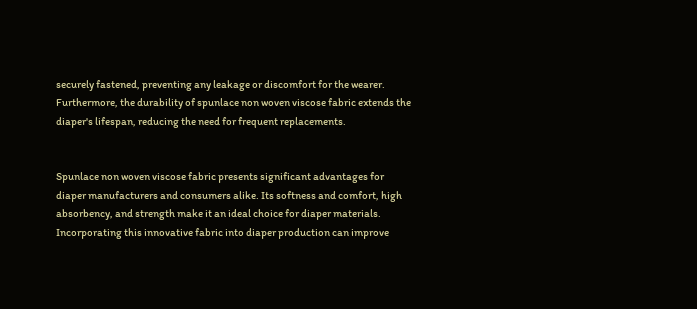securely fastened, preventing any leakage or discomfort for the wearer. Furthermore, the durability of spunlace non woven viscose fabric extends the diaper's lifespan, reducing the need for frequent replacements.


Spunlace non woven viscose fabric presents significant advantages for diaper manufacturers and consumers alike. Its softness and comfort, high absorbency, and strength make it an ideal choice for diaper materials. Incorporating this innovative fabric into diaper production can improve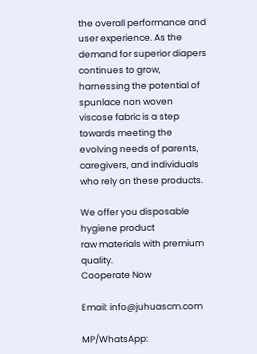the overall performance and user experience. As the demand for superior diapers continues to grow, harnessing the potential of spunlace non woven viscose fabric is a step towards meeting the evolving needs of parents, caregivers, and individuals who rely on these products.

We offer you disposable hygiene product
raw materials with premium quality.
Cooperate Now

Email: info@juhuascm.com

MP/WhatsApp: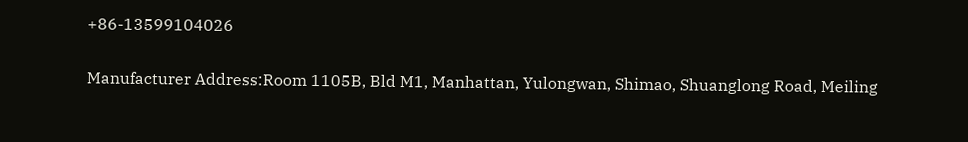+86-13599104026

Manufacturer Address:Room 1105B, Bld M1, Manhattan, Yulongwan, Shimao, Shuanglong Road, Meiling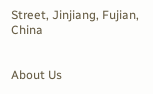Street, Jinjiang, Fujian, China


About Us